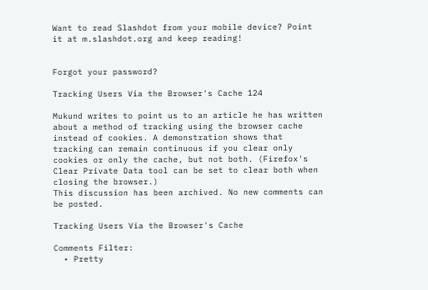Want to read Slashdot from your mobile device? Point it at m.slashdot.org and keep reading!


Forgot your password?

Tracking Users Via the Browser's Cache 124

Mukund writes to point us to an article he has written about a method of tracking using the browser cache instead of cookies. A demonstration shows that tracking can remain continuous if you clear only cookies or only the cache, but not both. (Firefox's Clear Private Data tool can be set to clear both when closing the browser.)
This discussion has been archived. No new comments can be posted.

Tracking Users Via the Browser's Cache

Comments Filter:
  • Pretty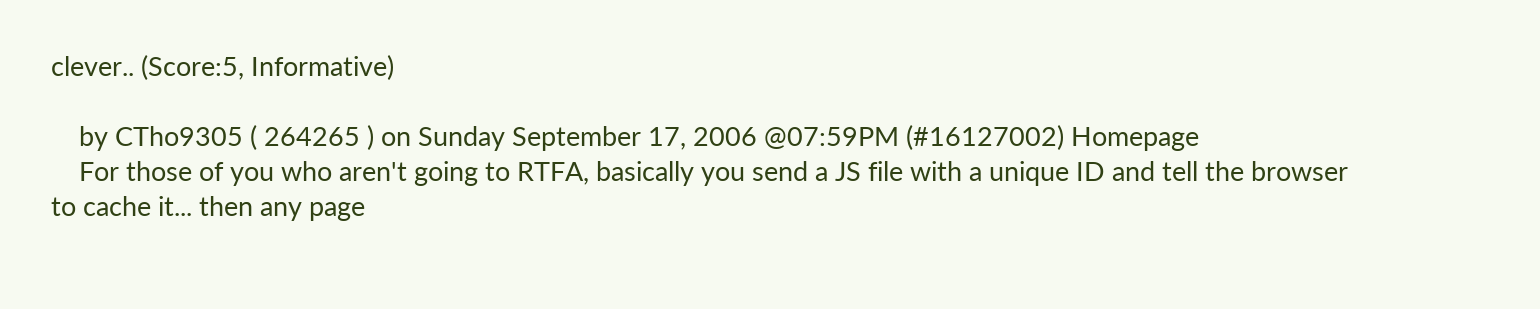clever.. (Score:5, Informative)

    by CTho9305 ( 264265 ) on Sunday September 17, 2006 @07:59PM (#16127002) Homepage
    For those of you who aren't going to RTFA, basically you send a JS file with a unique ID and tell the browser to cache it... then any page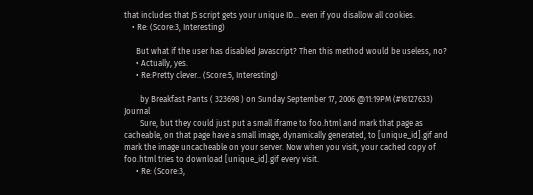that includes that JS script gets your unique ID... even if you disallow all cookies.
    • Re: (Score:3, Interesting)

      But what if the user has disabled Javascript? Then this method would be useless, no?
      • Actually, yes.
      • Re:Pretty clever.. (Score:5, Interesting)

        by Breakfast Pants ( 323698 ) on Sunday September 17, 2006 @11:19PM (#16127633) Journal
        Sure, but they could just put a small iframe to foo.html and mark that page as cacheable, on that page have a small image, dynamically generated, to [unique_id].gif and mark the image uncacheable on your server. Now when you visit, your cached copy of foo.html tries to download [unique_id].gif every visit.
      • Re: (Score:3,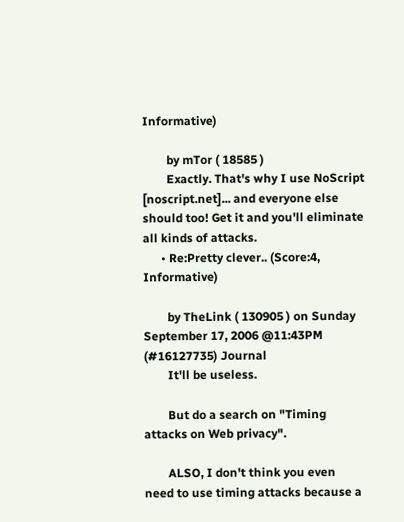Informative)

        by mTor ( 18585 )
        Exactly. That's why I use NoScript [noscript.net]... and everyone else should too! Get it and you'll eliminate all kinds of attacks.
      • Re:Pretty clever.. (Score:4, Informative)

        by TheLink ( 130905 ) on Sunday September 17, 2006 @11:43PM (#16127735) Journal
        It'll be useless.

        But do a search on "Timing attacks on Web privacy".

        ALSO, I don't think you even need to use timing attacks because a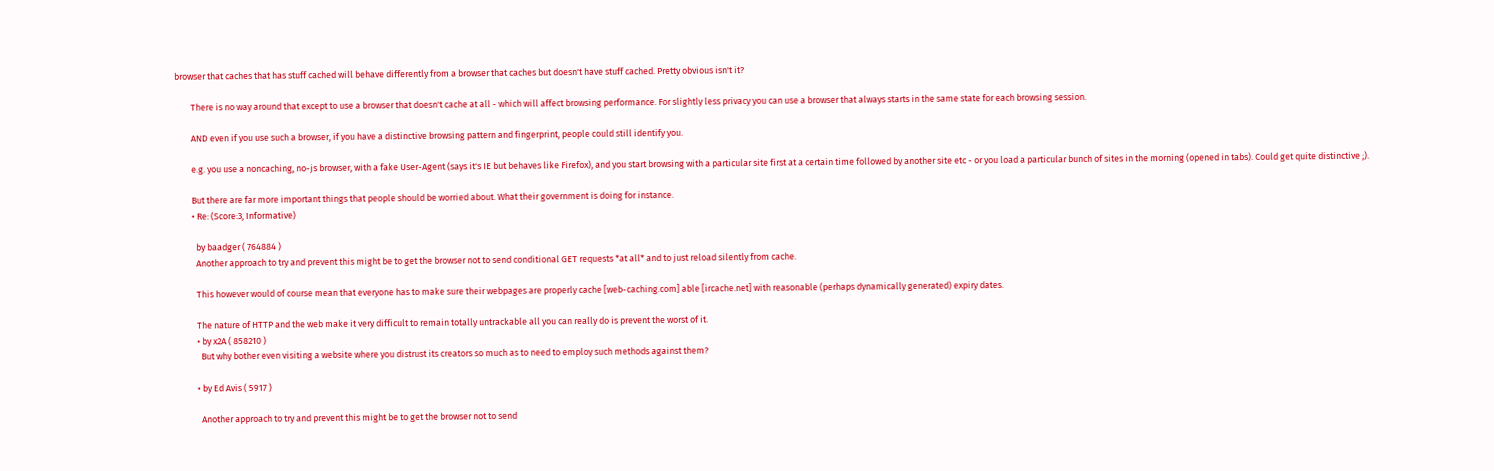browser that caches that has stuff cached will behave differently from a browser that caches but doesn't have stuff cached. Pretty obvious isn't it?

        There is no way around that except to use a browser that doesn't cache at all - which will affect browsing performance. For slightly less privacy you can use a browser that always starts in the same state for each browsing session.

        AND even if you use such a browser, if you have a distinctive browsing pattern and fingerprint, people could still identify you.

        e.g. you use a noncaching, no-js browser, with a fake User-Agent (says it's IE but behaves like Firefox), and you start browsing with a particular site first at a certain time followed by another site etc - or you load a particular bunch of sites in the morning (opened in tabs). Could get quite distinctive ;).

        But there are far more important things that people should be worried about. What their government is doing for instance.
        • Re: (Score:3, Informative)

          by baadger ( 764884 )
          Another approach to try and prevent this might be to get the browser not to send conditional GET requests *at all* and to just reload silently from cache.

          This however would of course mean that everyone has to make sure their webpages are properly cache [web-caching.com] able [ircache.net] with reasonable (perhaps dynamically generated) expiry dates.

          The nature of HTTP and the web make it very difficult to remain totally untrackable all you can really do is prevent the worst of it.
          • by x2A ( 858210 )
            But why bother even visiting a website where you distrust its creators so much as to need to employ such methods against them?

          • by Ed Avis ( 5917 )

            Another approach to try and prevent this might be to get the browser not to send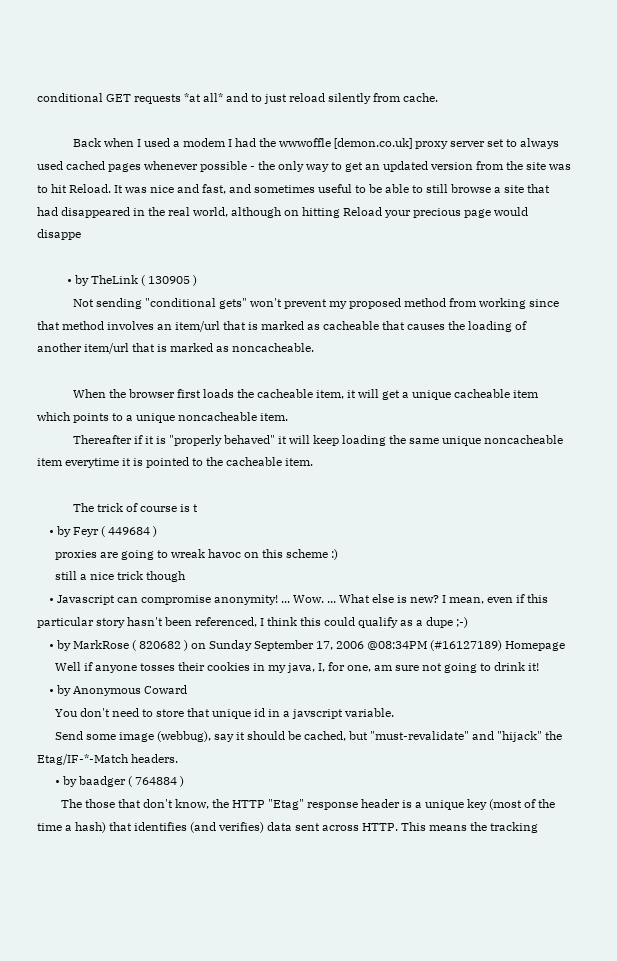conditional GET requests *at all* and to just reload silently from cache.

            Back when I used a modem I had the wwwoffle [demon.co.uk] proxy server set to always used cached pages whenever possible - the only way to get an updated version from the site was to hit Reload. It was nice and fast, and sometimes useful to be able to still browse a site that had disappeared in the real world, although on hitting Reload your precious page would disappe

          • by TheLink ( 130905 )
            Not sending "conditional gets" won't prevent my proposed method from working since that method involves an item/url that is marked as cacheable that causes the loading of another item/url that is marked as noncacheable.

            When the browser first loads the cacheable item, it will get a unique cacheable item which points to a unique noncacheable item.
            Thereafter if it is "properly behaved" it will keep loading the same unique noncacheable item everytime it is pointed to the cacheable item.

            The trick of course is t
    • by Feyr ( 449684 )
      proxies are going to wreak havoc on this scheme :)
      still a nice trick though
    • Javascript can compromise anonymity! ... Wow. ... What else is new? I mean, even if this particular story hasn't been referenced, I think this could qualify as a dupe ;-)
    • by MarkRose ( 820682 ) on Sunday September 17, 2006 @08:34PM (#16127189) Homepage
      Well if anyone tosses their cookies in my java, I, for one, am sure not going to drink it!
    • by Anonymous Coward
      You don't need to store that unique id in a javscript variable.
      Send some image (webbug), say it should be cached, but "must-revalidate" and "hijack" the Etag/IF-*-Match headers.
      • by baadger ( 764884 )
        The those that don't know, the HTTP "Etag" response header is a unique key (most of the time a hash) that identifies (and verifies) data sent across HTTP. This means the tracking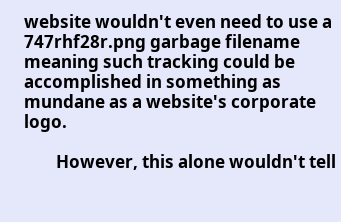website wouldn't even need to use a 747rhf28r.png garbage filename meaning such tracking could be accomplished in something as mundane as a website's corporate logo.

        However, this alone wouldn't tell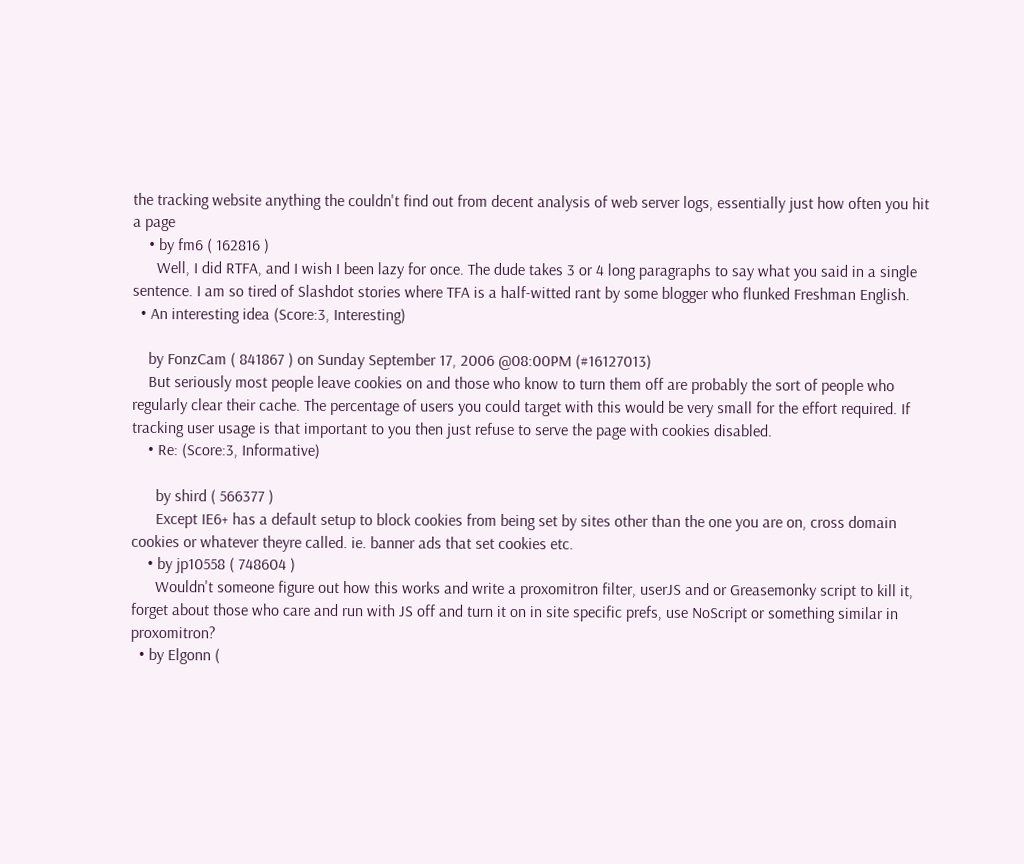the tracking website anything the couldn't find out from decent analysis of web server logs, essentially just how often you hit a page
    • by fm6 ( 162816 )
      Well, I did RTFA, and I wish I been lazy for once. The dude takes 3 or 4 long paragraphs to say what you said in a single sentence. I am so tired of Slashdot stories where TFA is a half-witted rant by some blogger who flunked Freshman English.
  • An interesting idea (Score:3, Interesting)

    by FonzCam ( 841867 ) on Sunday September 17, 2006 @08:00PM (#16127013)
    But seriously most people leave cookies on and those who know to turn them off are probably the sort of people who regularly clear their cache. The percentage of users you could target with this would be very small for the effort required. If tracking user usage is that important to you then just refuse to serve the page with cookies disabled.
    • Re: (Score:3, Informative)

      by shird ( 566377 )
      Except IE6+ has a default setup to block cookies from being set by sites other than the one you are on, cross domain cookies or whatever theyre called. ie. banner ads that set cookies etc.
    • by jp10558 ( 748604 )
      Wouldn't someone figure out how this works and write a proxomitron filter, userJS and or Greasemonky script to kill it, forget about those who care and run with JS off and turn it on in site specific prefs, use NoScript or something similar in proxomitron?
  • by Elgonn (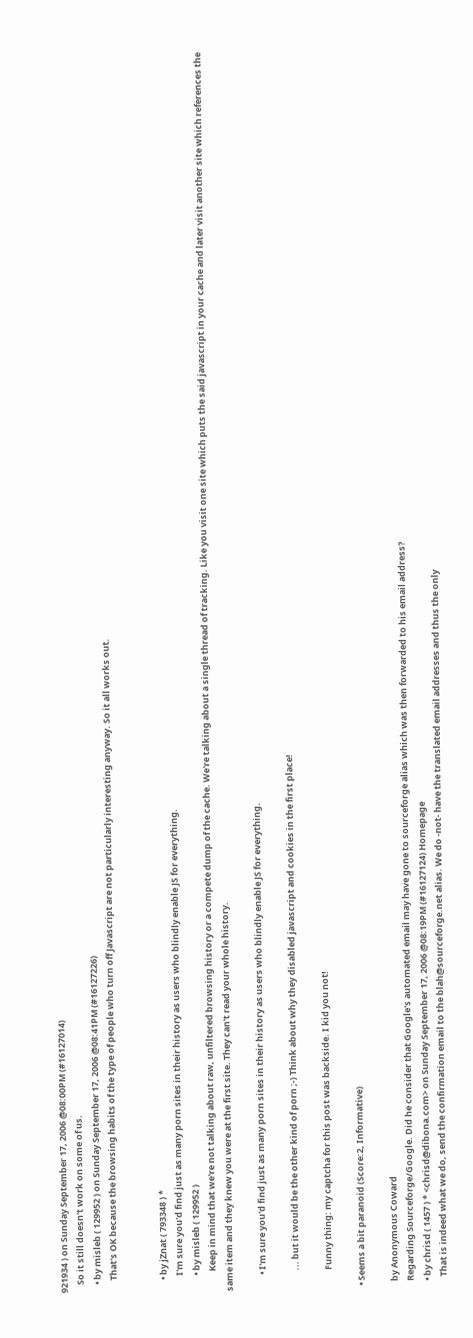921934 ) on Sunday September 17, 2006 @08:00PM (#16127014)
    So it still doesn't work on some of us.
    • by misleb ( 129952 ) on Sunday September 17, 2006 @08:41PM (#16127226)
      That's OK because the browsing habits of the type of people who turn off Javascript are not particularly interesting anyway. So it all works out.


      • by jZnat ( 793348 ) *
        I'm sure you'd find just as many porn sites in their history as users who blindly enable JS for everything.
        • by misleb ( 129952 )
          Keep in mind that we're not talking about raw, unfiltered browsing history or a compete dump of the cache. We're talking about a single thread of tracking. Like you visit one site which puts the said javascript in your cache and later visit another site which references the same item and they knew you were at the first site. They can't read your whole history.

        • I'm sure you'd find just as many porn sites in their history as users who blindly enable JS for everything.

          ... but it would be the other kind of porn ;-) Think about why they disabled javascript and cookies in the first place!

          Funny thing: my captcha for this post was backside. I kid you not!

  • Seems a bit paranoid (Score:2, Informative)

    by Anonymous Coward
    Regarding Sourceforge/Google. Did he consider that Google's automated email may have gone to sourceforge alias which was then forwarded to his email address?
    • by chrisd ( 1457 ) * <chrisd@dibona.com> on Sunday September 17, 2006 @08:19PM (#16127124) Homepage
      That is indeed what we do, send the confirmation email to the blah@sourceforge.net alias. We do -not- have the translated email addresses and thus the only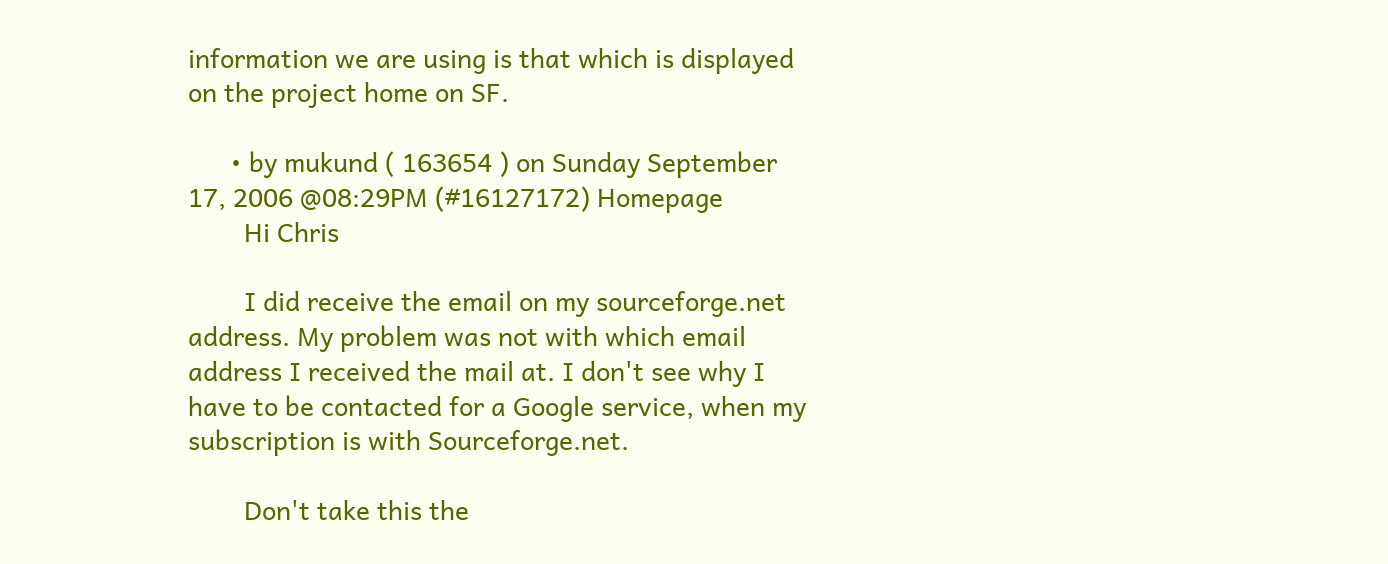information we are using is that which is displayed on the project home on SF.

      • by mukund ( 163654 ) on Sunday September 17, 2006 @08:29PM (#16127172) Homepage
        Hi Chris

        I did receive the email on my sourceforge.net address. My problem was not with which email address I received the mail at. I don't see why I have to be contacted for a Google service, when my subscription is with Sourceforge.net.

        Don't take this the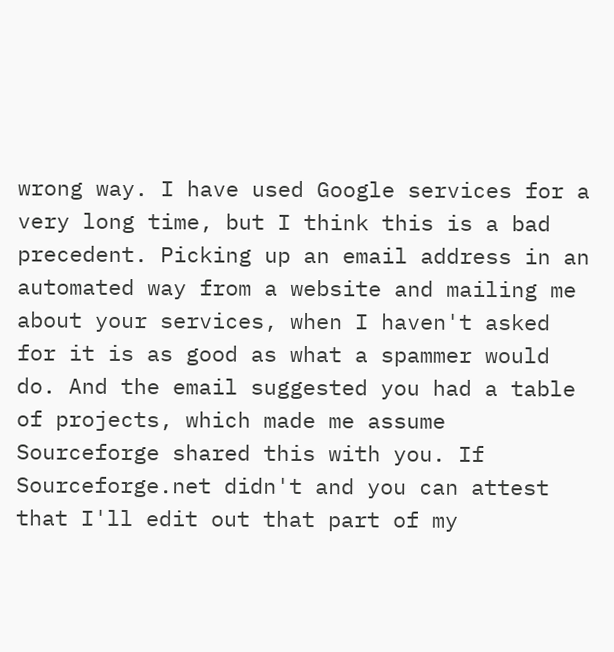wrong way. I have used Google services for a very long time, but I think this is a bad precedent. Picking up an email address in an automated way from a website and mailing me about your services, when I haven't asked for it is as good as what a spammer would do. And the email suggested you had a table of projects, which made me assume Sourceforge shared this with you. If Sourceforge.net didn't and you can attest that I'll edit out that part of my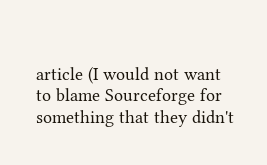article (I would not want to blame Sourceforge for something that they didn't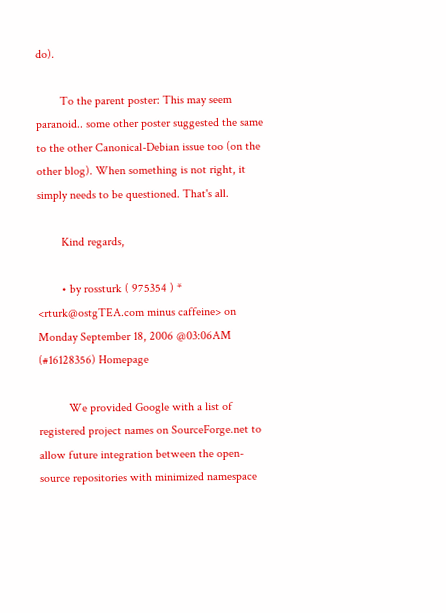do).

        To the parent poster: This may seem paranoid.. some other poster suggested the same to the other Canonical-Debian issue too (on the other blog). When something is not right, it simply needs to be questioned. That's all.

        Kind regards,

        • by rossturk ( 975354 ) * <rturk@ostgTEA.com minus caffeine> on Monday September 18, 2006 @03:06AM (#16128356) Homepage

          We provided Google with a list of registered project names on SourceForge.net to allow future integration between the open-source repositories with minimized namespace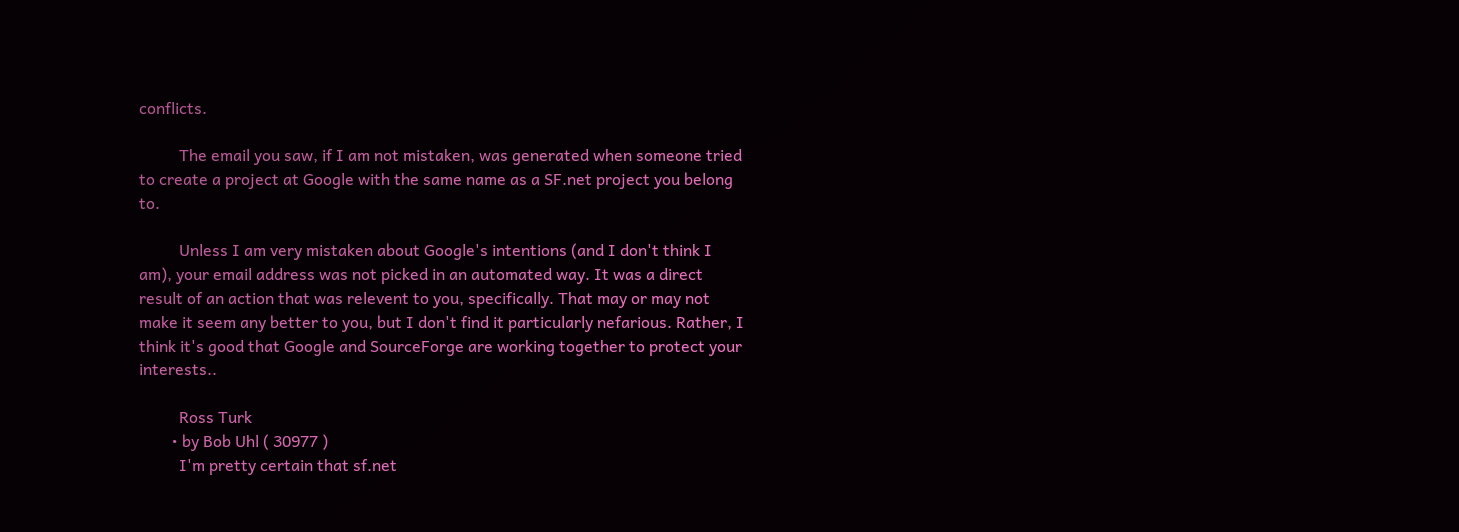conflicts.

          The email you saw, if I am not mistaken, was generated when someone tried to create a project at Google with the same name as a SF.net project you belong to.

          Unless I am very mistaken about Google's intentions (and I don't think I am), your email address was not picked in an automated way. It was a direct result of an action that was relevent to you, specifically. That may or may not make it seem any better to you, but I don't find it particularly nefarious. Rather, I think it's good that Google and SourceForge are working together to protect your interests..

          Ross Turk
        • by Bob Uhl ( 30977 )
          I'm pretty certain that sf.net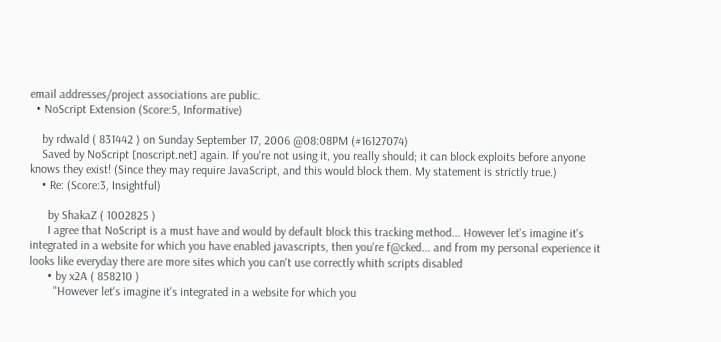email addresses/project associations are public.
  • NoScript Extension (Score:5, Informative)

    by rdwald ( 831442 ) on Sunday September 17, 2006 @08:08PM (#16127074)
    Saved by NoScript [noscript.net] again. If you're not using it, you really should; it can block exploits before anyone knows they exist! (Since they may require JavaScript, and this would block them. My statement is strictly true.)
    • Re: (Score:3, Insightful)

      by ShakaZ ( 1002825 )
      I agree that NoScript is a must have and would by default block this tracking method... However let's imagine it's integrated in a website for which you have enabled javascripts, then you're f@cked... and from my personal experience it looks like everyday there are more sites which you can't use correctly whith scripts disabled
      • by x2A ( 858210 )
        "However let's imagine it's integrated in a website for which you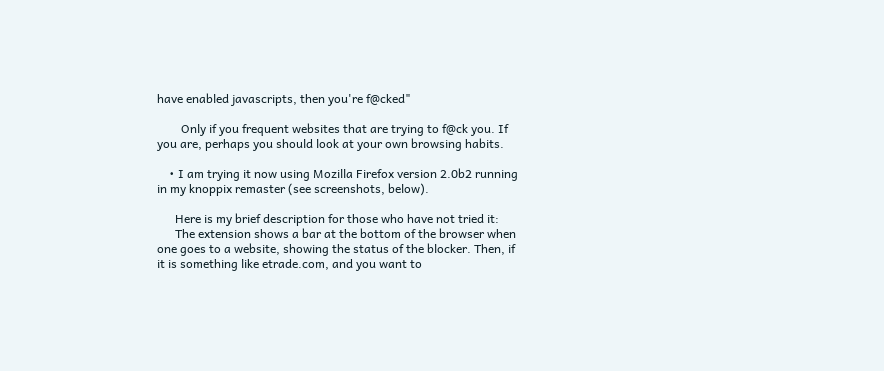have enabled javascripts, then you're f@cked"

        Only if you frequent websites that are trying to f@ck you. If you are, perhaps you should look at your own browsing habits.

    • I am trying it now using Mozilla Firefox version 2.0b2 running in my knoppix remaster (see screenshots, below).

      Here is my brief description for those who have not tried it:
      The extension shows a bar at the bottom of the browser when one goes to a website, showing the status of the blocker. Then, if it is something like etrade.com, and you want to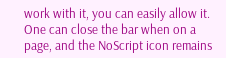work with it, you can easily allow it. One can close the bar when on a page, and the NoScript icon remains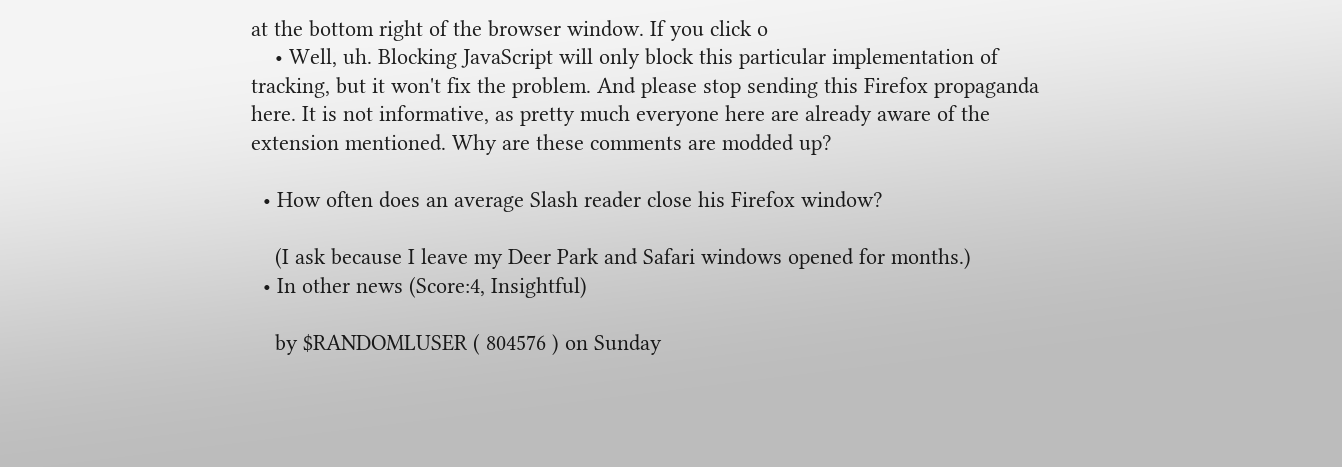at the bottom right of the browser window. If you click o
    • Well, uh. Blocking JavaScript will only block this particular implementation of tracking, but it won't fix the problem. And please stop sending this Firefox propaganda here. It is not informative, as pretty much everyone here are already aware of the extension mentioned. Why are these comments are modded up?

  • How often does an average Slash reader close his Firefox window?

    (I ask because I leave my Deer Park and Safari windows opened for months.)
  • In other news (Score:4, Insightful)

    by $RANDOMLUSER ( 804576 ) on Sunday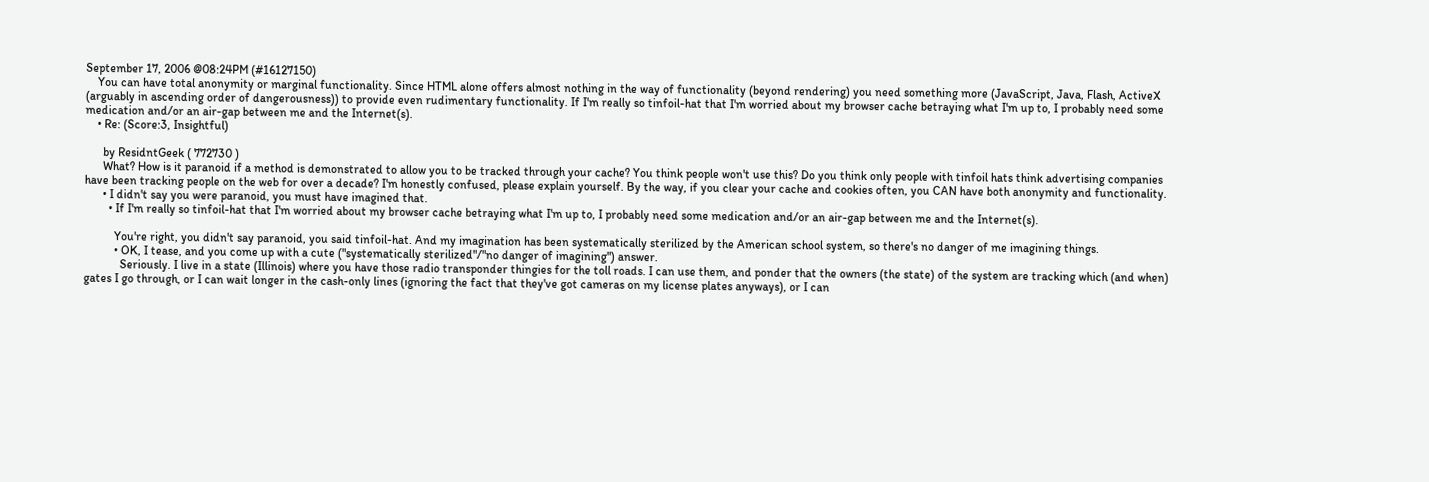September 17, 2006 @08:24PM (#16127150)
    You can have total anonymity or marginal functionality. Since HTML alone offers almost nothing in the way of functionality (beyond rendering) you need something more (JavaScript, Java, Flash, ActiveX (arguably in ascending order of dangerousness)) to provide even rudimentary functionality. If I'm really so tinfoil-hat that I'm worried about my browser cache betraying what I'm up to, I probably need some medication and/or an air-gap between me and the Internet(s).
    • Re: (Score:3, Insightful)

      by ResidntGeek ( 772730 )
      What? How is it paranoid if a method is demonstrated to allow you to be tracked through your cache? You think people won't use this? Do you think only people with tinfoil hats think advertising companies have been tracking people on the web for over a decade? I'm honestly confused, please explain yourself. By the way, if you clear your cache and cookies often, you CAN have both anonymity and functionality.
      • I didn't say you were paranoid, you must have imagined that.
        • If I'm really so tinfoil-hat that I'm worried about my browser cache betraying what I'm up to, I probably need some medication and/or an air-gap between me and the Internet(s).

          You're right, you didn't say paranoid, you said tinfoil-hat. And my imagination has been systematically sterilized by the American school system, so there's no danger of me imagining things.
          • OK, I tease, and you come up with a cute ("systematically sterilized"/"no danger of imagining") answer.
            Seriously. I live in a state (Illinois) where you have those radio transponder thingies for the toll roads. I can use them, and ponder that the owners (the state) of the system are tracking which (and when) gates I go through, or I can wait longer in the cash-only lines (ignoring the fact that they've got cameras on my license plates anyways), or I can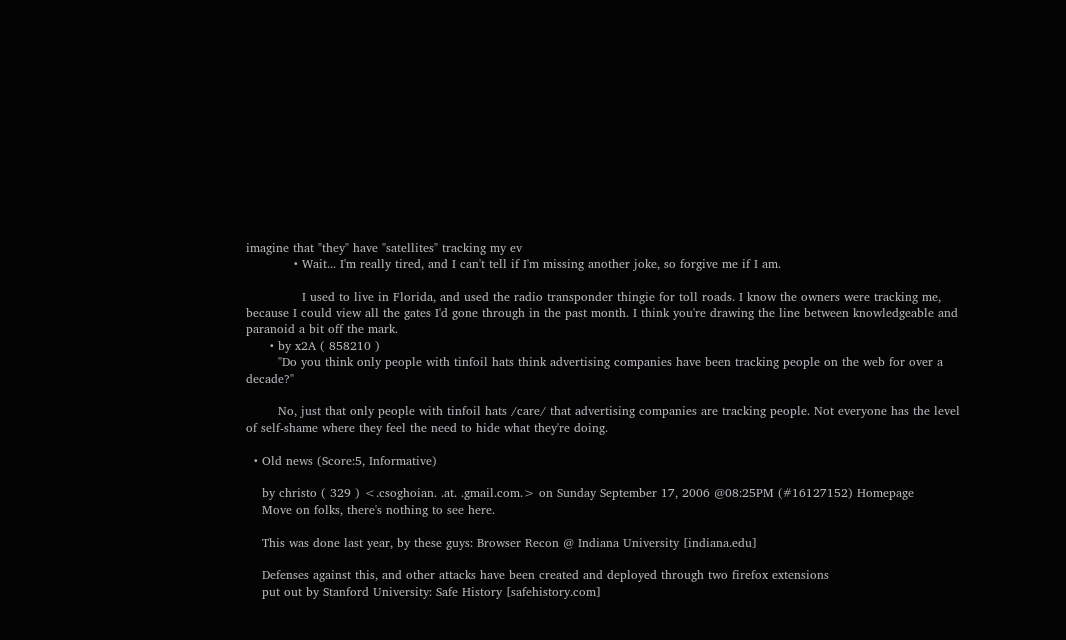imagine that "they" have "satellites" tracking my ev
            • Wait... I'm really tired, and I can't tell if I'm missing another joke, so forgive me if I am.

              I used to live in Florida, and used the radio transponder thingie for toll roads. I know the owners were tracking me, because I could view all the gates I'd gone through in the past month. I think you're drawing the line between knowledgeable and paranoid a bit off the mark.
      • by x2A ( 858210 )
        "Do you think only people with tinfoil hats think advertising companies have been tracking people on the web for over a decade?"

        No, just that only people with tinfoil hats /care/ that advertising companies are tracking people. Not everyone has the level of self-shame where they feel the need to hide what they're doing.

  • Old news (Score:5, Informative)

    by christo ( 329 ) <.csoghoian. .at. .gmail.com.> on Sunday September 17, 2006 @08:25PM (#16127152) Homepage
    Move on folks, there's nothing to see here.

    This was done last year, by these guys: Browser Recon @ Indiana University [indiana.edu]

    Defenses against this, and other attacks have been created and deployed through two firefox extensions
    put out by Stanford University: Safe History [safehistory.com]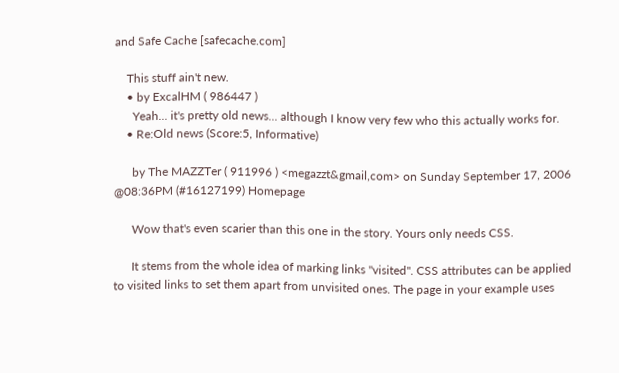and Safe Cache [safecache.com]

    This stuff ain't new.
    • by ExcalHM ( 986447 )
      Yeah... it's pretty old news... although I know very few who this actually works for.
    • Re:Old news (Score:5, Informative)

      by The MAZZTer ( 911996 ) <megazzt&gmail,com> on Sunday September 17, 2006 @08:36PM (#16127199) Homepage

      Wow that's even scarier than this one in the story. Yours only needs CSS.

      It stems from the whole idea of marking links "visited". CSS attributes can be applied to visited links to set them apart from unvisited ones. The page in your example uses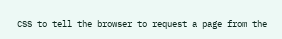CSS to tell the browser to request a page from the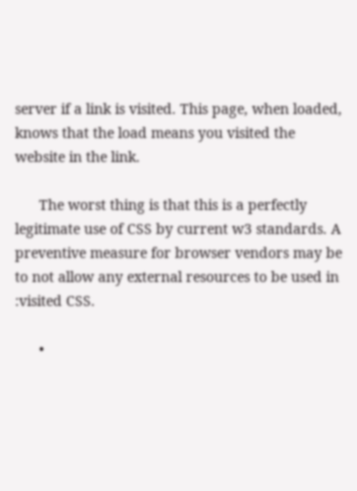server if a link is visited. This page, when loaded, knows that the load means you visited the website in the link.

      The worst thing is that this is a perfectly legitimate use of CSS by current w3 standards. A preventive measure for browser vendors may be to not allow any external resources to be used in :visited CSS.

      •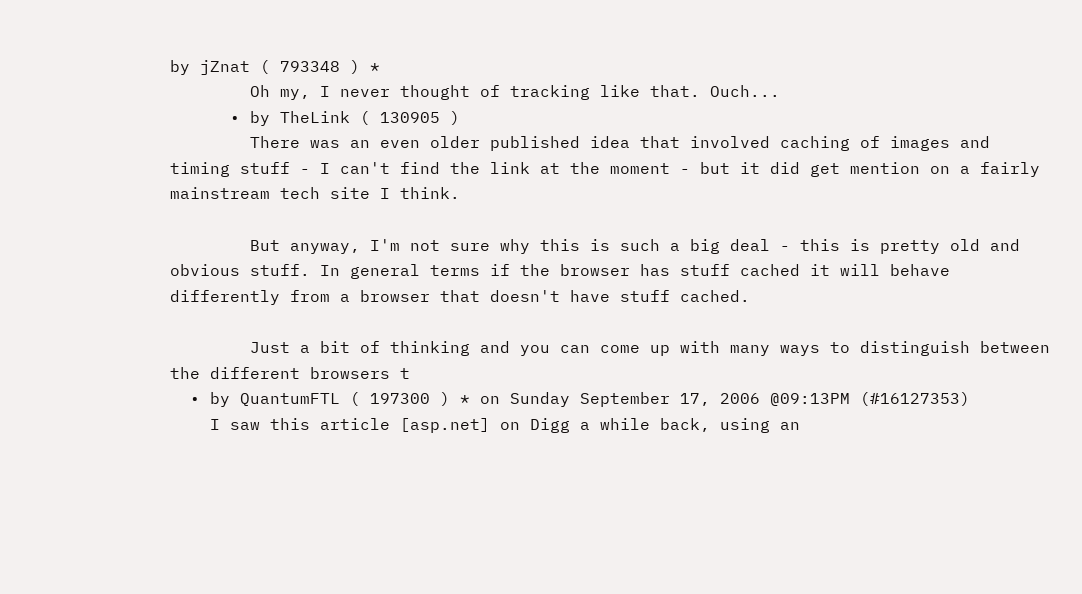by jZnat ( 793348 ) *
        Oh my, I never thought of tracking like that. Ouch...
      • by TheLink ( 130905 )
        There was an even older published idea that involved caching of images and timing stuff - I can't find the link at the moment - but it did get mention on a fairly mainstream tech site I think.

        But anyway, I'm not sure why this is such a big deal - this is pretty old and obvious stuff. In general terms if the browser has stuff cached it will behave differently from a browser that doesn't have stuff cached.

        Just a bit of thinking and you can come up with many ways to distinguish between the different browsers t
  • by QuantumFTL ( 197300 ) * on Sunday September 17, 2006 @09:13PM (#16127353)
    I saw this article [asp.net] on Digg a while back, using an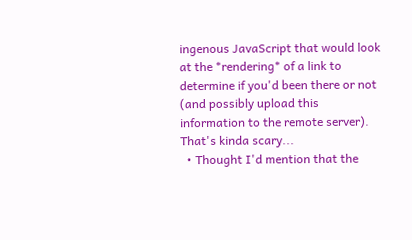ingenous JavaScript that would look at the *rendering* of a link to determine if you'd been there or not (and possibly upload this information to the remote server). That's kinda scary...
  • Thought I'd mention that the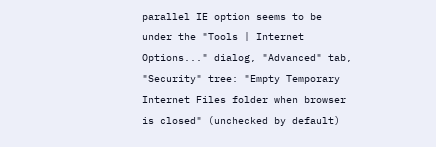parallel IE option seems to be under the "Tools | Internet Options..." dialog, "Advanced" tab, "Security" tree: "Empty Temporary Internet Files folder when browser is closed" (unchecked by default)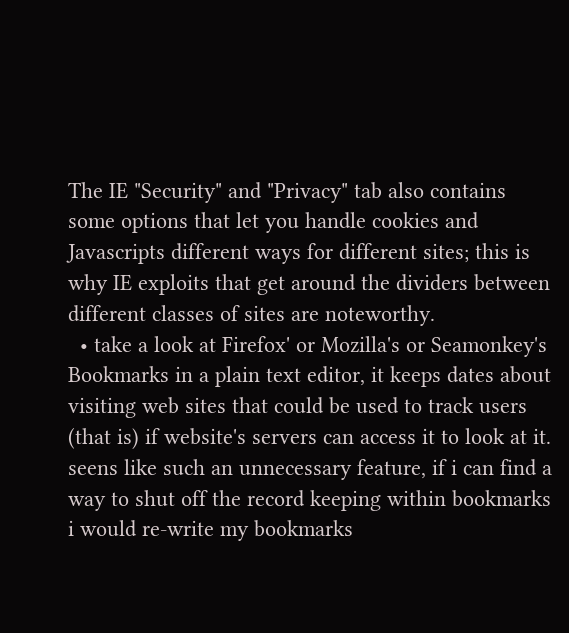The IE "Security" and "Privacy" tab also contains some options that let you handle cookies and Javascripts different ways for different sites; this is why IE exploits that get around the dividers between different classes of sites are noteworthy.
  • take a look at Firefox' or Mozilla's or Seamonkey's Bookmarks in a plain text editor, it keeps dates about visiting web sites that could be used to track users (that is) if website's servers can access it to look at it. seens like such an unnecessary feature, if i can find a way to shut off the record keeping within bookmarks i would re-write my bookmarks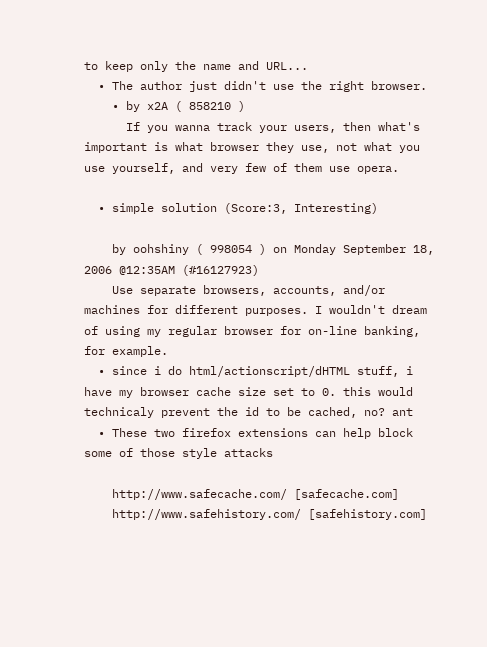to keep only the name and URL...
  • The author just didn't use the right browser.
    • by x2A ( 858210 )
      If you wanna track your users, then what's important is what browser they use, not what you use yourself, and very few of them use opera.

  • simple solution (Score:3, Interesting)

    by oohshiny ( 998054 ) on Monday September 18, 2006 @12:35AM (#16127923)
    Use separate browsers, accounts, and/or machines for different purposes. I wouldn't dream of using my regular browser for on-line banking, for example.
  • since i do html/actionscript/dHTML stuff, i have my browser cache size set to 0. this would technicaly prevent the id to be cached, no? ant
  • These two firefox extensions can help block some of those style attacks

    http://www.safecache.com/ [safecache.com]
    http://www.safehistory.com/ [safehistory.com]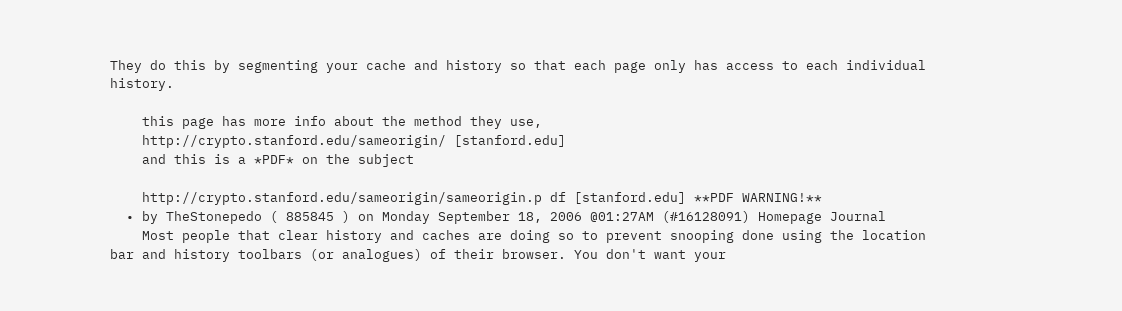They do this by segmenting your cache and history so that each page only has access to each individual history.

    this page has more info about the method they use,
    http://crypto.stanford.edu/sameorigin/ [stanford.edu]
    and this is a *PDF* on the subject

    http://crypto.stanford.edu/sameorigin/sameorigin.p df [stanford.edu] **PDF WARNING!**
  • by TheStonepedo ( 885845 ) on Monday September 18, 2006 @01:27AM (#16128091) Homepage Journal
    Most people that clear history and caches are doing so to prevent snooping done using the location bar and history toolbars (or analogues) of their browser. You don't want your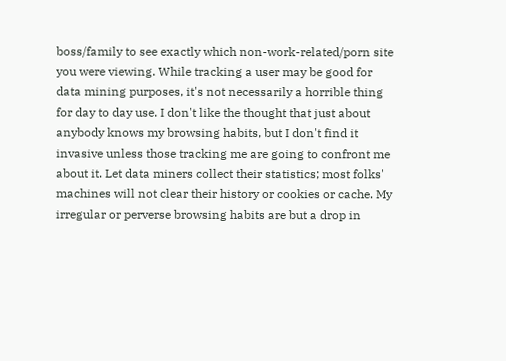boss/family to see exactly which non-work-related/porn site you were viewing. While tracking a user may be good for data mining purposes, it's not necessarily a horrible thing for day to day use. I don't like the thought that just about anybody knows my browsing habits, but I don't find it invasive unless those tracking me are going to confront me about it. Let data miners collect their statistics; most folks' machines will not clear their history or cookies or cache. My irregular or perverse browsing habits are but a drop in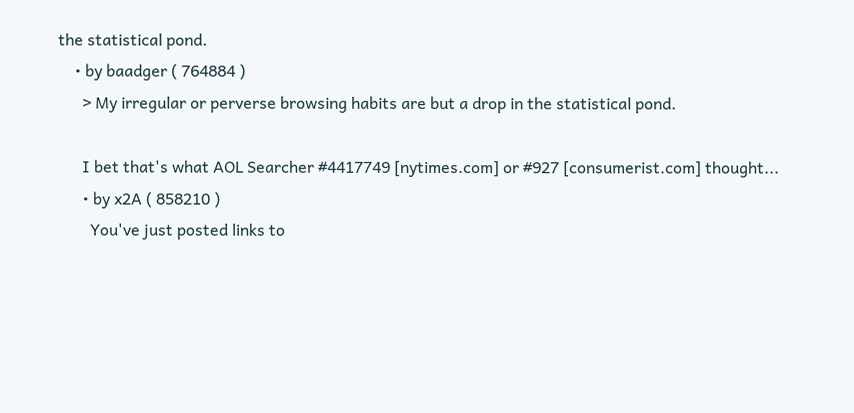the statistical pond.
    • by baadger ( 764884 )
      > My irregular or perverse browsing habits are but a drop in the statistical pond.

      I bet that's what AOL Searcher #4417749 [nytimes.com] or #927 [consumerist.com] thought...
      • by x2A ( 858210 )
        You've just posted links to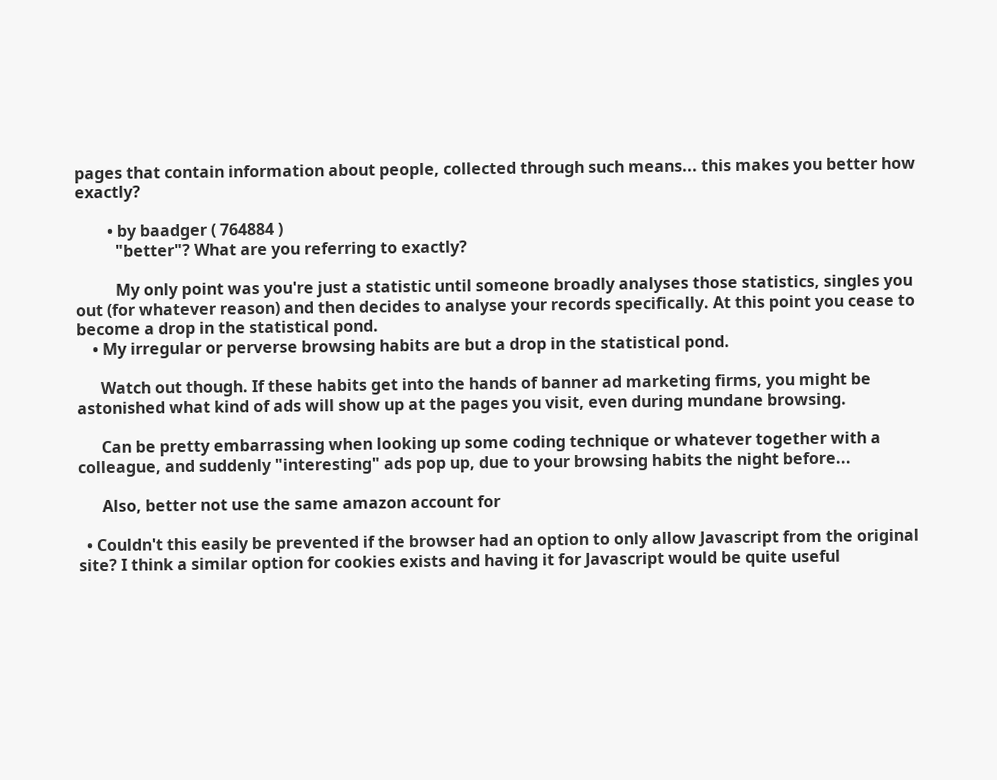pages that contain information about people, collected through such means... this makes you better how exactly?

        • by baadger ( 764884 )
          "better"? What are you referring to exactly?

          My only point was you're just a statistic until someone broadly analyses those statistics, singles you out (for whatever reason) and then decides to analyse your records specifically. At this point you cease to become a drop in the statistical pond.
    • My irregular or perverse browsing habits are but a drop in the statistical pond.

      Watch out though. If these habits get into the hands of banner ad marketing firms, you might be astonished what kind of ads will show up at the pages you visit, even during mundane browsing.

      Can be pretty embarrassing when looking up some coding technique or whatever together with a colleague, and suddenly "interesting" ads pop up, due to your browsing habits the night before...

      Also, better not use the same amazon account for

  • Couldn't this easily be prevented if the browser had an option to only allow Javascript from the original site? I think a similar option for cookies exists and having it for Javascript would be quite useful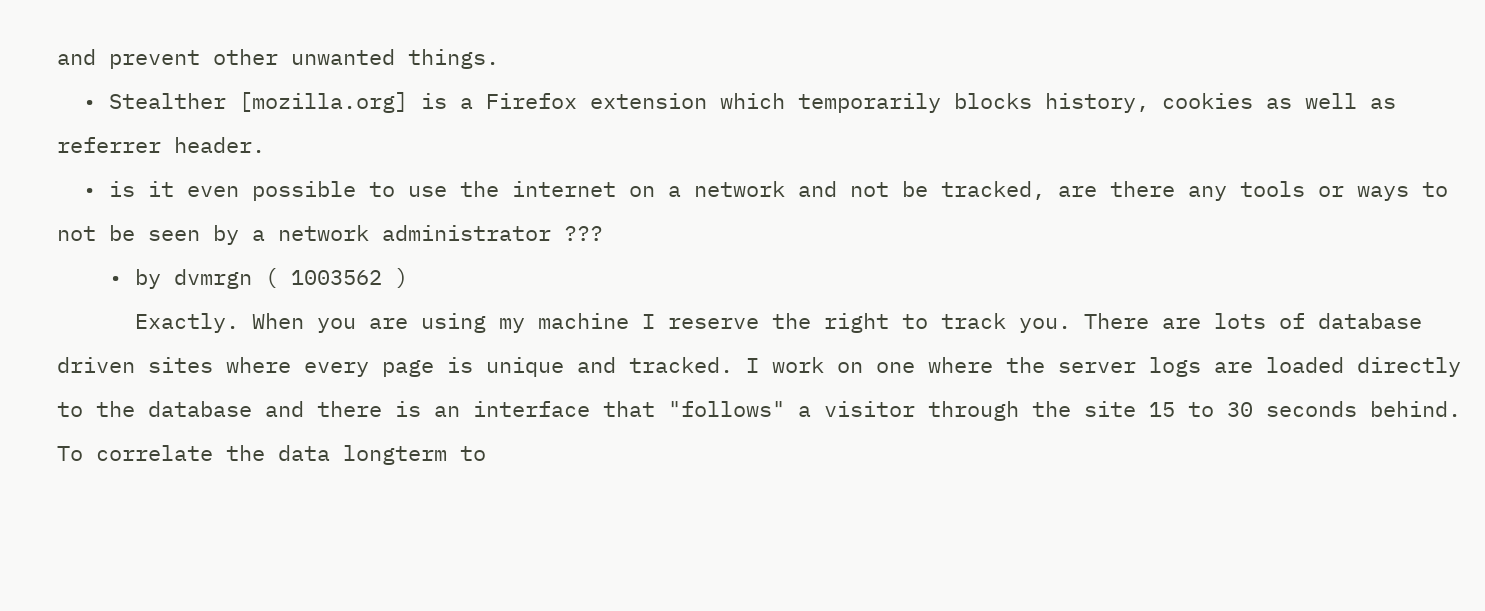and prevent other unwanted things.
  • Stealther [mozilla.org] is a Firefox extension which temporarily blocks history, cookies as well as referrer header.
  • is it even possible to use the internet on a network and not be tracked, are there any tools or ways to not be seen by a network administrator ???
    • by dvmrgn ( 1003562 )
      Exactly. When you are using my machine I reserve the right to track you. There are lots of database driven sites where every page is unique and tracked. I work on one where the server logs are loaded directly to the database and there is an interface that "follows" a visitor through the site 15 to 30 seconds behind. To correlate the data longterm to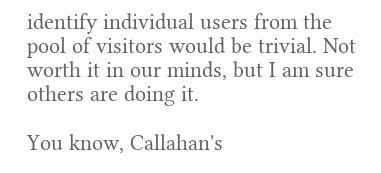identify individual users from the pool of visitors would be trivial. Not worth it in our minds, but I am sure others are doing it.

You know, Callahan's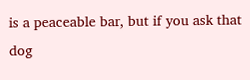is a peaceable bar, but if you ask that dog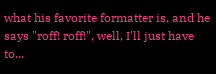what his favorite formatter is, and he says "roff! roff!", well, I'll just have to...